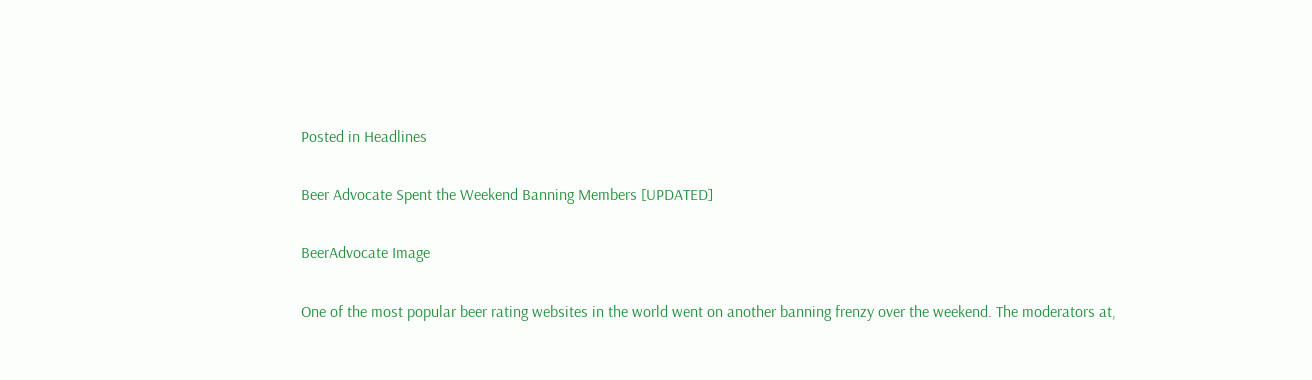Posted in Headlines

Beer Advocate Spent the Weekend Banning Members [UPDATED]

BeerAdvocate Image

One of the most popular beer rating websites in the world went on another banning frenzy over the weekend. The moderators at,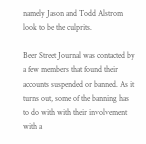namely Jason and Todd Alstrom look to be the culprits.

Beer Street Journal was contacted by a few members that found their accounts suspended or banned. As it turns out, some of the banning has to do with with their involvement with a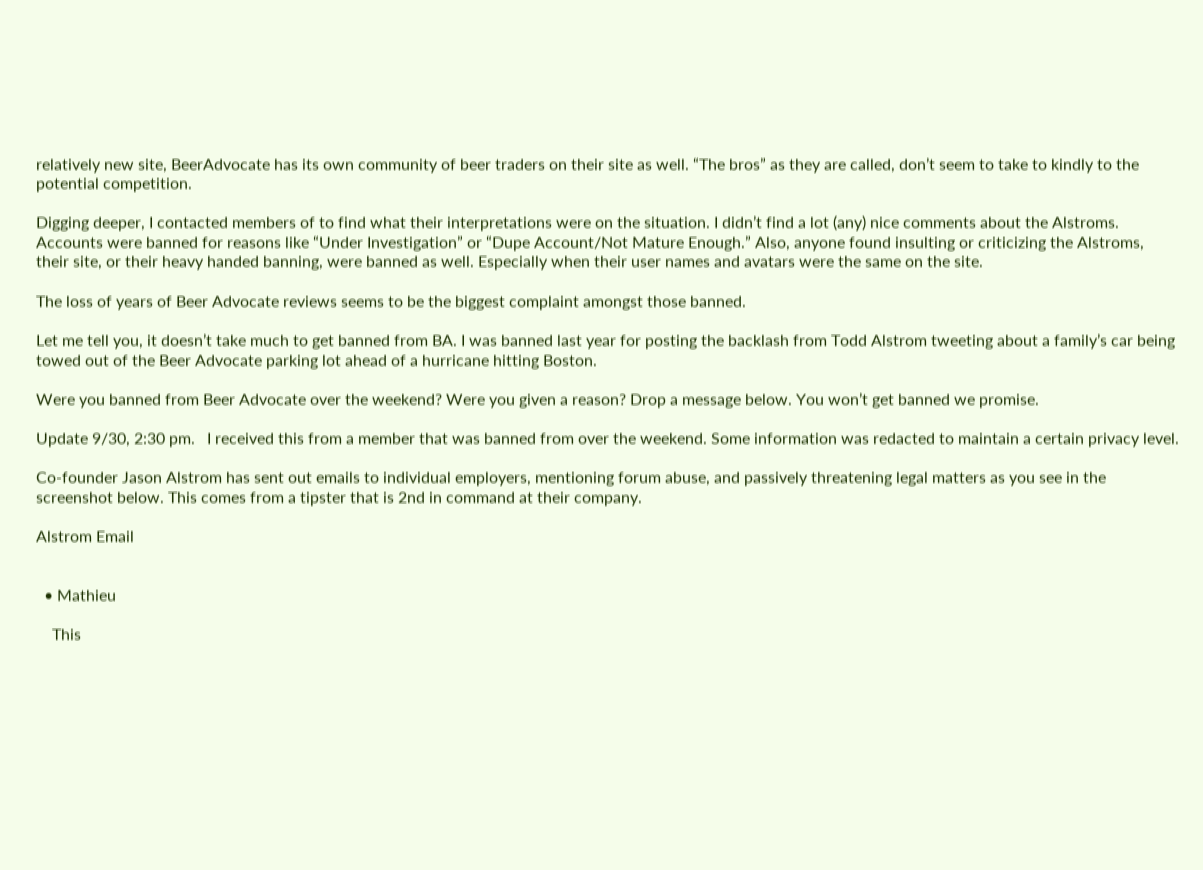relatively new site, BeerAdvocate has its own community of beer traders on their site as well. “The bros” as they are called, don’t seem to take to kindly to the potential competition.

Digging deeper, I contacted members of to find what their interpretations were on the situation. I didn’t find a lot (any) nice comments about the Alstroms. Accounts were banned for reasons like “Under Investigation” or “Dupe Account/Not Mature Enough.” Also, anyone found insulting or criticizing the Alstroms, their site, or their heavy handed banning, were banned as well. Especially when their user names and avatars were the same on the site.

The loss of years of Beer Advocate reviews seems to be the biggest complaint amongst those banned.

Let me tell you, it doesn’t take much to get banned from BA. I was banned last year for posting the backlash from Todd Alstrom tweeting about a family’s car being towed out of the Beer Advocate parking lot ahead of a hurricane hitting Boston.

Were you banned from Beer Advocate over the weekend? Were you given a reason? Drop a message below. You won’t get banned we promise.

Update 9/30, 2:30 pm.   I received this from a member that was banned from over the weekend. Some information was redacted to maintain a certain privacy level.

Co-founder Jason Alstrom has sent out emails to individual employers, mentioning forum abuse, and passively threatening legal matters as you see in the screenshot below. This comes from a tipster that is 2nd in command at their company.

Alstrom Email


  • Mathieu

    This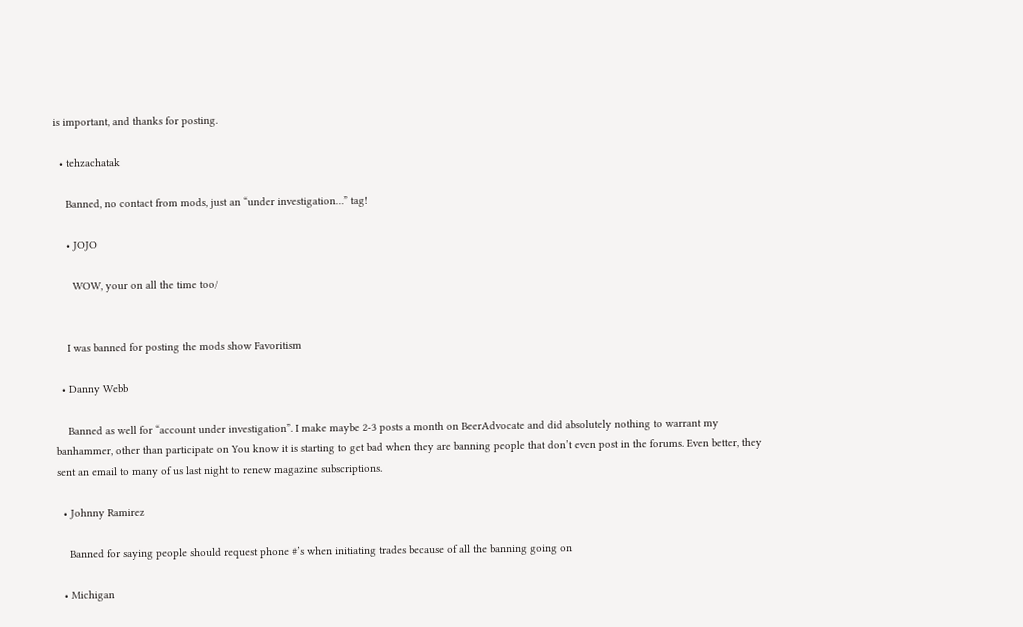is important, and thanks for posting.

  • tehzachatak

    Banned, no contact from mods, just an “under investigation…” tag!

    • JOJO

      WOW, your on all the time too/


    I was banned for posting the mods show Favoritism

  • Danny Webb

    Banned as well for “account under investigation”. I make maybe 2-3 posts a month on BeerAdvocate and did absolutely nothing to warrant my banhammer, other than participate on You know it is starting to get bad when they are banning people that don’t even post in the forums. Even better, they sent an email to many of us last night to renew magazine subscriptions.

  • Johnny Ramirez

    Banned for saying people should request phone #’s when initiating trades because of all the banning going on

  • Michigan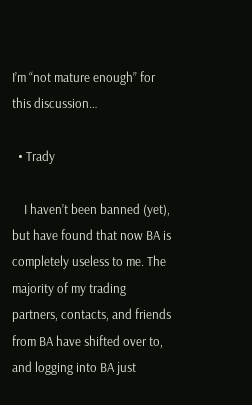I’m “not mature enough” for this discussion…

  • Trady

    I haven’t been banned (yet), but have found that now BA is completely useless to me. The majority of my trading partners, contacts, and friends from BA have shifted over to, and logging into BA just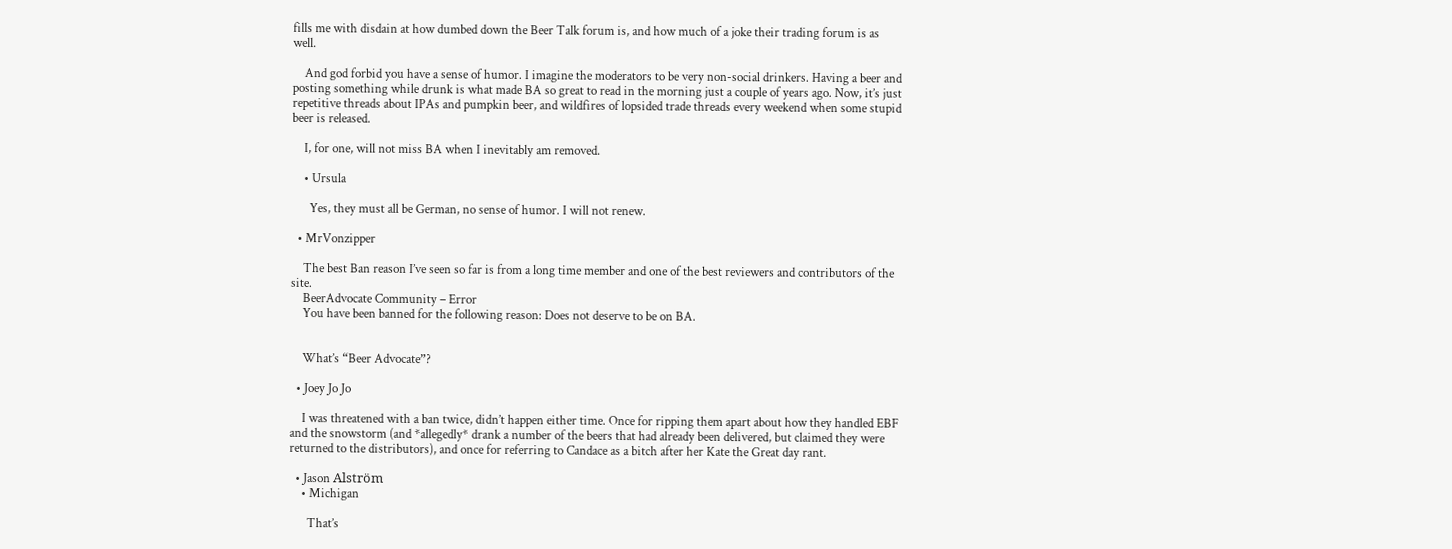fills me with disdain at how dumbed down the Beer Talk forum is, and how much of a joke their trading forum is as well.

    And god forbid you have a sense of humor. I imagine the moderators to be very non-social drinkers. Having a beer and posting something while drunk is what made BA so great to read in the morning just a couple of years ago. Now, it’s just repetitive threads about IPAs and pumpkin beer, and wildfires of lopsided trade threads every weekend when some stupid beer is released.

    I, for one, will not miss BA when I inevitably am removed.

    • Ursula

      Yes, they must all be German, no sense of humor. I will not renew.

  • MrVonzipper

    The best Ban reason I’ve seen so far is from a long time member and one of the best reviewers and contributors of the site.
    BeerAdvocate Community – Error
    You have been banned for the following reason: Does not deserve to be on BA.


    What’s “Beer Advocate”?

  • Joey Jo Jo

    I was threatened with a ban twice, didn’t happen either time. Once for ripping them apart about how they handled EBF and the snowstorm (and *allegedly* drank a number of the beers that had already been delivered, but claimed they were returned to the distributors), and once for referring to Candace as a bitch after her Kate the Great day rant.

  • Jason Alström
    • Michigan

      That’s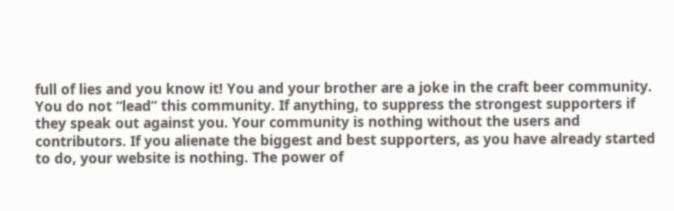full of lies and you know it! You and your brother are a joke in the craft beer community. You do not “lead” this community. If anything, to suppress the strongest supporters if they speak out against you. Your community is nothing without the users and contributors. If you alienate the biggest and best supporters, as you have already started to do, your website is nothing. The power of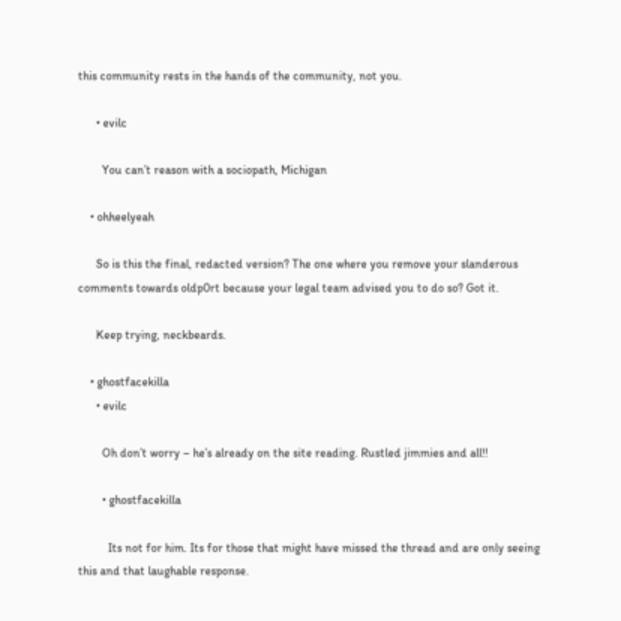this community rests in the hands of the community, not you.

      • evilc

        You can’t reason with a sociopath, Michigan

    • ohheelyeah

      So is this the final, redacted version? The one where you remove your slanderous comments towards oldp0rt because your legal team advised you to do so? Got it.

      Keep trying, neckbeards.

    • ghostfacekilla
      • evilc

        Oh don’t worry – he’s already on the site reading. Rustled jimmies and all!!

        • ghostfacekilla

          Its not for him. Its for those that might have missed the thread and are only seeing this and that laughable response.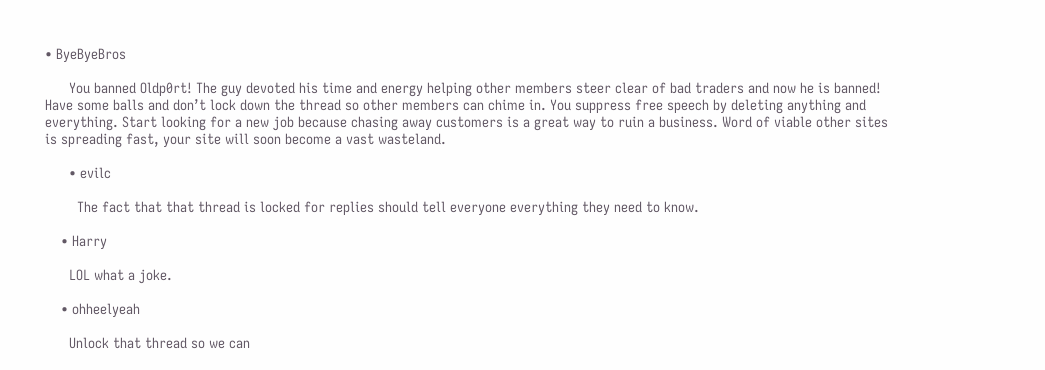• ByeByeBros

      You banned Oldp0rt! The guy devoted his time and energy helping other members steer clear of bad traders and now he is banned! Have some balls and don’t lock down the thread so other members can chime in. You suppress free speech by deleting anything and everything. Start looking for a new job because chasing away customers is a great way to ruin a business. Word of viable other sites is spreading fast, your site will soon become a vast wasteland.

      • evilc

        The fact that that thread is locked for replies should tell everyone everything they need to know.

    • Harry

      LOL what a joke.

    • ohheelyeah

      Unlock that thread so we can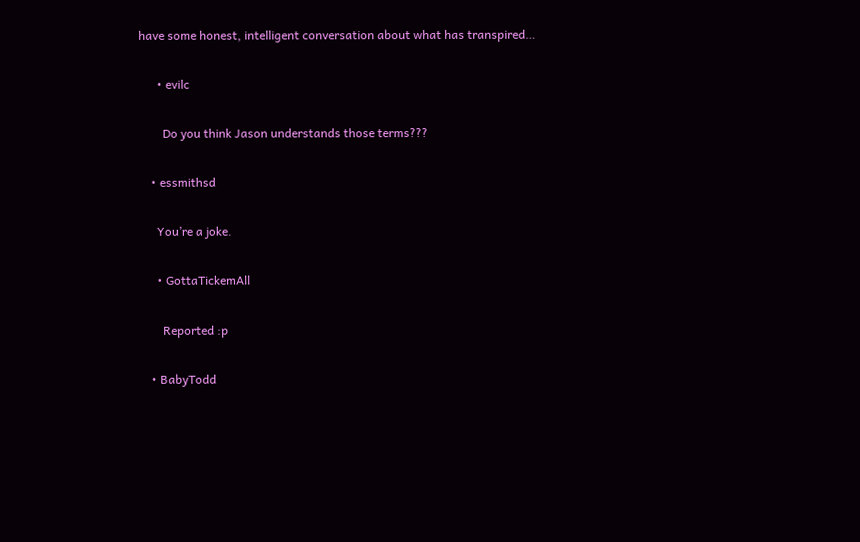have some honest, intelligent conversation about what has transpired…

      • evilc

        Do you think Jason understands those terms???

    • essmithsd

      You’re a joke.

      • GottaTickemAll

        Reported :p

    • BabyTodd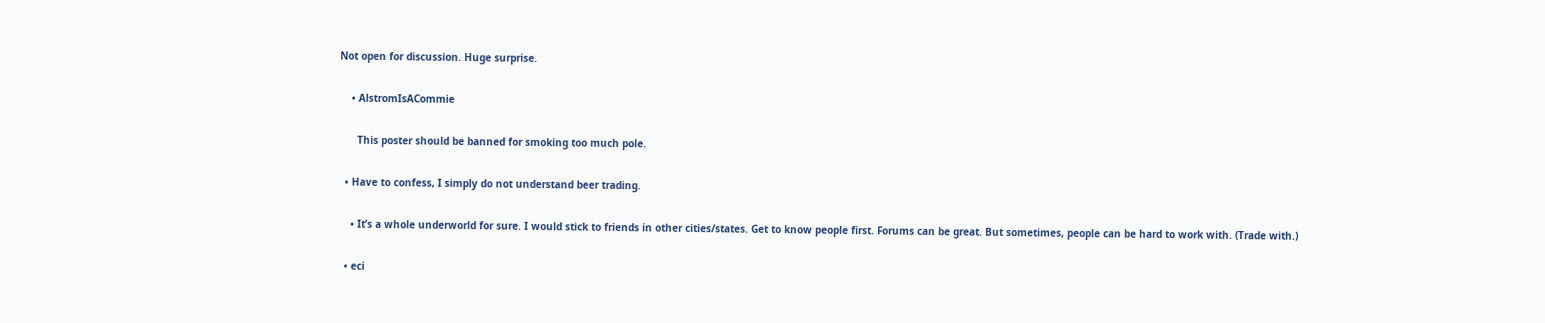Not open for discussion. Huge surprise.

    • AlstromIsACommie

      This poster should be banned for smoking too much pole.

  • Have to confess, I simply do not understand beer trading.

    • It’s a whole underworld for sure. I would stick to friends in other cities/states. Get to know people first. Forums can be great. But sometimes, people can be hard to work with. (Trade with.)

  • eci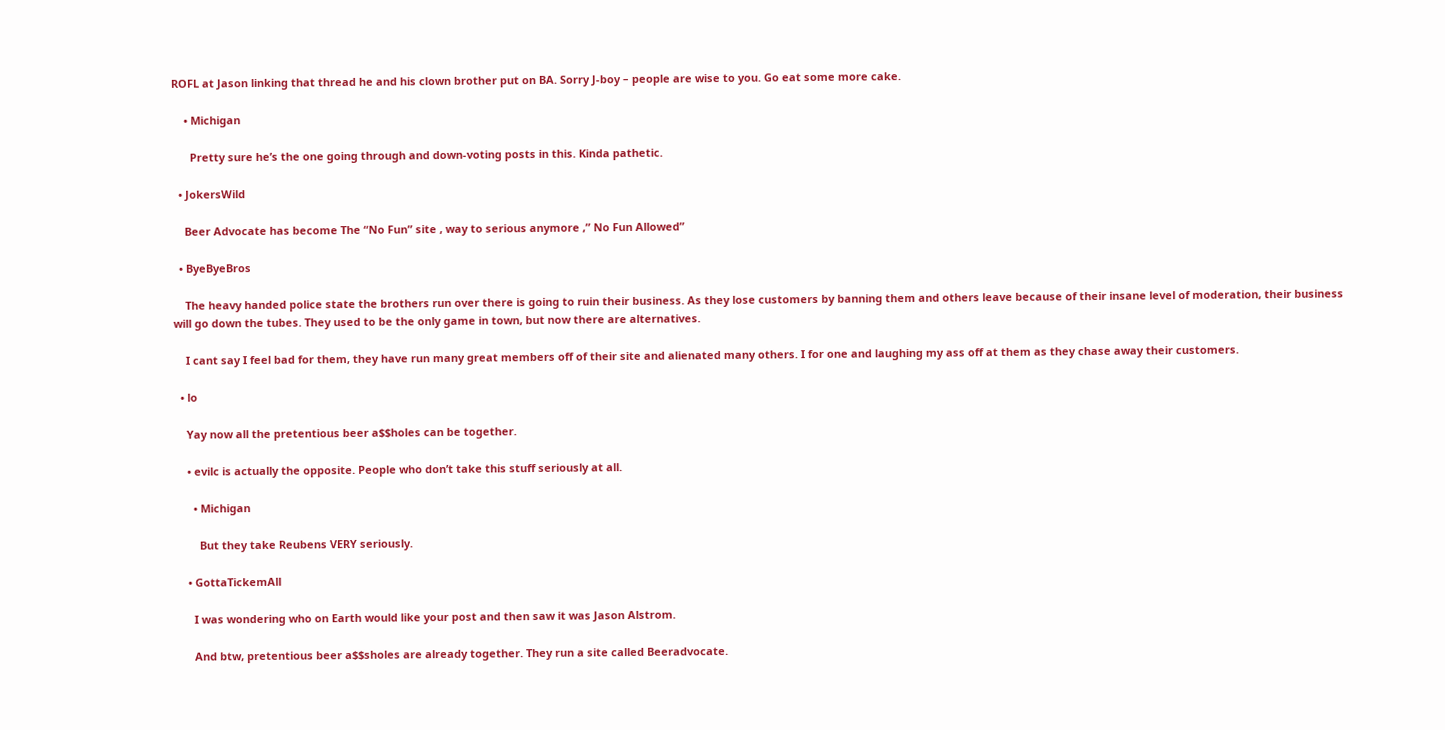ROFL at Jason linking that thread he and his clown brother put on BA. Sorry J-boy – people are wise to you. Go eat some more cake.

    • Michigan

      Pretty sure he’s the one going through and down-voting posts in this. Kinda pathetic.

  • JokersWild

    Beer Advocate has become The “No Fun” site , way to serious anymore ,” No Fun Allowed”

  • ByeByeBros

    The heavy handed police state the brothers run over there is going to ruin their business. As they lose customers by banning them and others leave because of their insane level of moderation, their business will go down the tubes. They used to be the only game in town, but now there are alternatives.

    I cant say I feel bad for them, they have run many great members off of their site and alienated many others. I for one and laughing my ass off at them as they chase away their customers.

  • lo

    Yay now all the pretentious beer a$$holes can be together.

    • evilc is actually the opposite. People who don’t take this stuff seriously at all.

      • Michigan

        But they take Reubens VERY seriously.

    • GottaTickemAll

      I was wondering who on Earth would like your post and then saw it was Jason Alstrom.

      And btw, pretentious beer a$$sholes are already together. They run a site called Beeradvocate.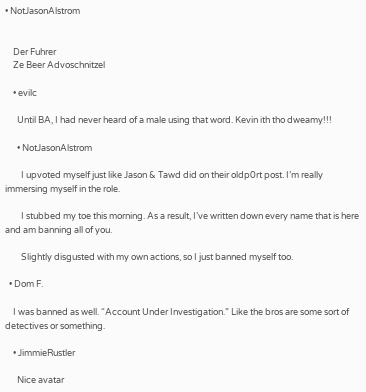• NotJasonAlstrom


    Der Fuhrer
    Ze Beer Advoschnitzel

    • evilc

      Until BA, I had never heard of a male using that word. Kevin ith tho dweamy!!!

      • NotJasonAlstrom

        I upvoted myself just like Jason & Tawd did on their oldp0rt post. I’m really immersing myself in the role.

        I stubbed my toe this morning. As a result, I’ve written down every name that is here and am banning all of you.

        Slightly disgusted with my own actions, so I just banned myself too.

  • Dom F.

    I was banned as well. “Account Under Investigation.” Like the bros are some sort of detectives or something.

    • JimmieRustler

      Nice avatar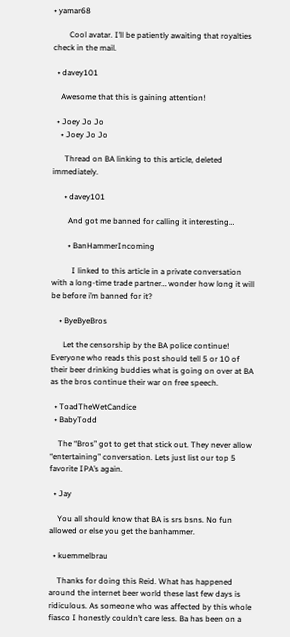• yamar68

        Cool avatar. I’ll be patiently awaiting that royalties check in the mail.

  • davey101

    Awesome that this is gaining attention!

  • Joey Jo Jo
    • Joey Jo Jo

      Thread on BA linking to this article, deleted immediately.

      • davey101

        And got me banned for calling it interesting…

        • BanHammerIncoming

          I linked to this article in a private conversation with a long-time trade partner… wonder how long it will be before i’m banned for it?

    • ByeByeBros

      Let the censorship by the BA police continue! Everyone who reads this post should tell 5 or 10 of their beer drinking buddies what is going on over at BA as the bros continue their war on free speech.

  • ToadTheWetCandice
  • BabyTodd

    The “Bros” got to get that stick out. They never allow “entertaining” conversation. Lets just list our top 5 favorite IPA’s again.

  • Jay

    You all should know that BA is srs bsns. No fun allowed or else you get the banhammer.

  • kuemmelbrau

    Thanks for doing this Reid. What has happened around the internet beer world these last few days is ridiculous. As someone who was affected by this whole fiasco I honestly couldn’t care less. Ba has been on a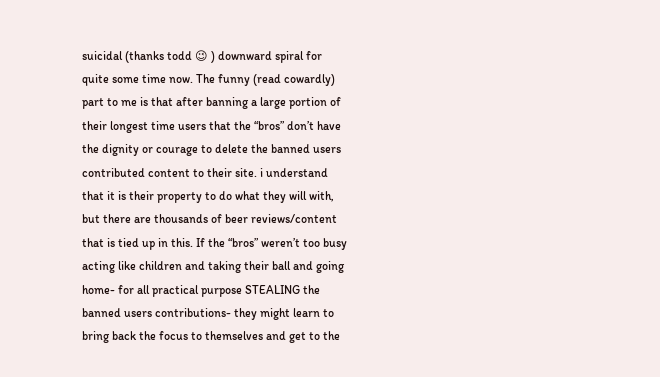suicidal (thanks todd 😉 ) downward spiral for quite some time now. The funny (read cowardly) part to me is that after banning a large portion of their longest time users that the “bros” don’t have the dignity or courage to delete the banned users contributed content to their site. i understand that it is their property to do what they will with, but there are thousands of beer reviews/content that is tied up in this. If the “bros” weren’t too busy acting like children and taking their ball and going home- for all practical purpose STEALING the banned users contributions- they might learn to bring back the focus to themselves and get to the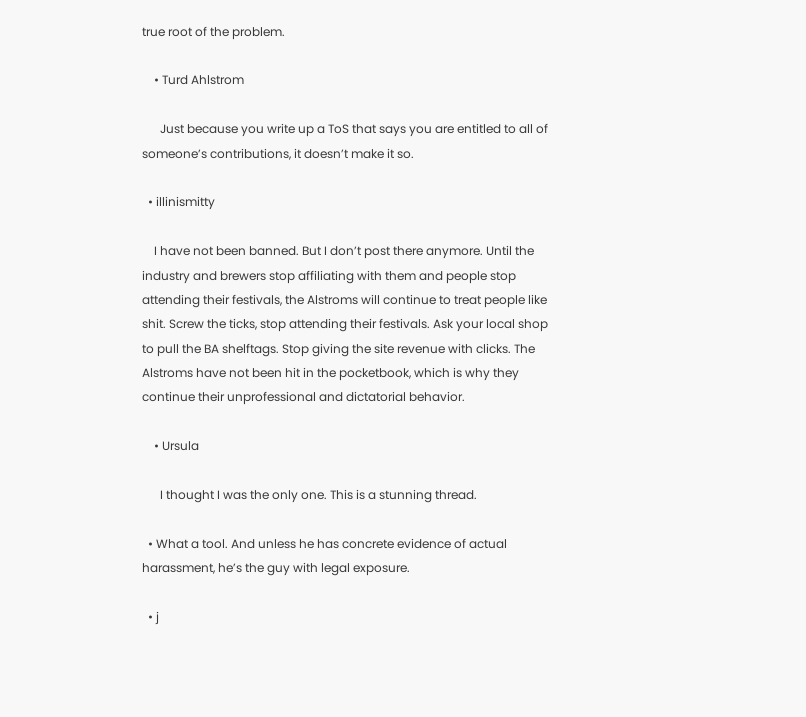true root of the problem.

    • Turd Ahlstrom

      Just because you write up a ToS that says you are entitled to all of someone’s contributions, it doesn’t make it so.

  • illinismitty

    I have not been banned. But I don’t post there anymore. Until the industry and brewers stop affiliating with them and people stop attending their festivals, the Alstroms will continue to treat people like shit. Screw the ticks, stop attending their festivals. Ask your local shop to pull the BA shelftags. Stop giving the site revenue with clicks. The Alstroms have not been hit in the pocketbook, which is why they continue their unprofessional and dictatorial behavior.

    • Ursula

      I thought I was the only one. This is a stunning thread.

  • What a tool. And unless he has concrete evidence of actual harassment, he’s the guy with legal exposure.

  • j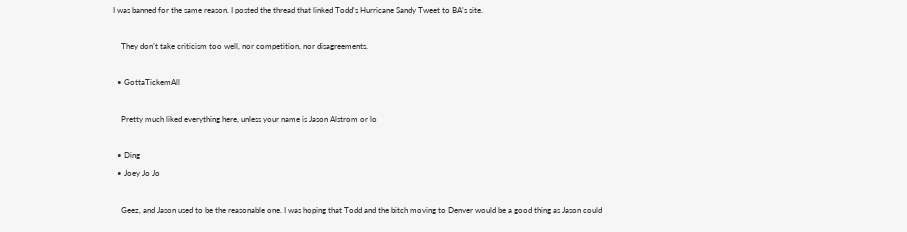I was banned for the same reason. I posted the thread that linked Todd’s Hurricane Sandy Tweet to BA’s site.

    They don’t take criticism too well, nor competition, nor disagreements.

  • GottaTickemAll

    Pretty much liked everything here, unless your name is Jason Alstrom or lo

  • Ding
  • Joey Jo Jo

    Geez, and Jason used to be the reasonable one. I was hoping that Todd and the bitch moving to Denver would be a good thing as Jason could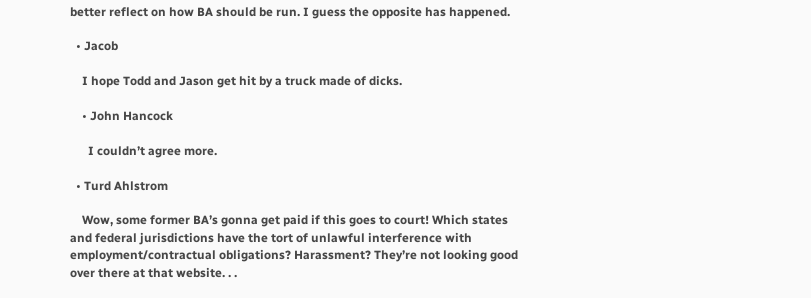better reflect on how BA should be run. I guess the opposite has happened.

  • Jacob

    I hope Todd and Jason get hit by a truck made of dicks.

    • John Hancock

      I couldn’t agree more.

  • Turd Ahlstrom

    Wow, some former BA’s gonna get paid if this goes to court! Which states and federal jurisdictions have the tort of unlawful interference with employment/contractual obligations? Harassment? They’re not looking good over there at that website. . .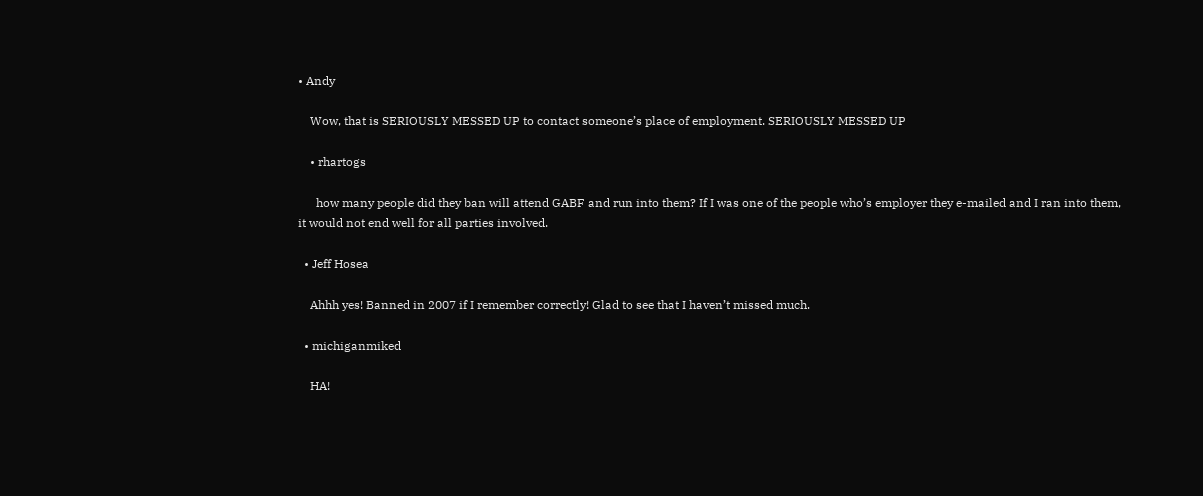• Andy

    Wow, that is SERIOUSLY MESSED UP to contact someone’s place of employment. SERIOUSLY MESSED UP

    • rhartogs

      how many people did they ban will attend GABF and run into them? If I was one of the people who’s employer they e-mailed and I ran into them, it would not end well for all parties involved.

  • Jeff Hosea

    Ahhh yes! Banned in 2007 if I remember correctly! Glad to see that I haven’t missed much.

  • michiganmiked

    HA!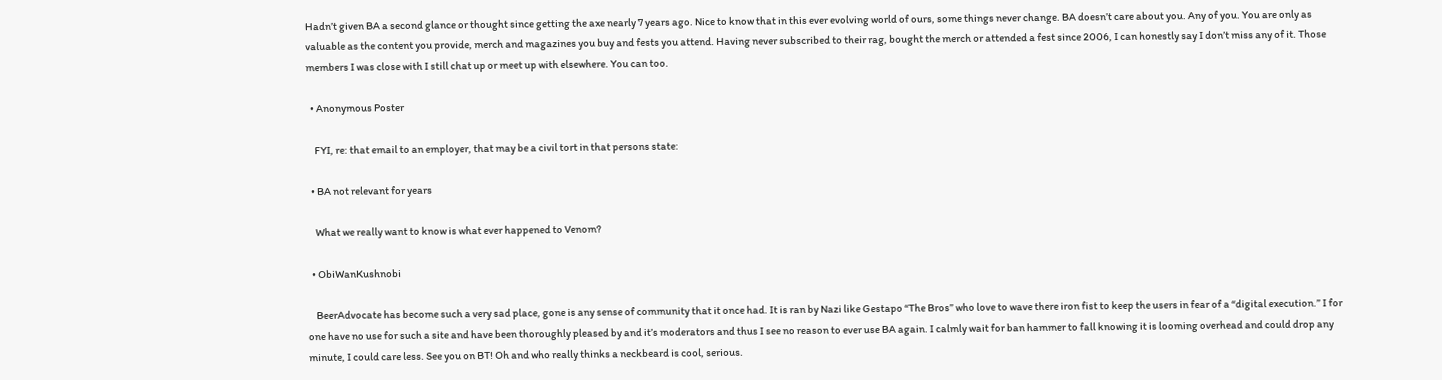Hadn’t given BA a second glance or thought since getting the axe nearly 7 years ago. Nice to know that in this ever evolving world of ours, some things never change. BA doesn’t care about you. Any of you. You are only as valuable as the content you provide, merch and magazines you buy and fests you attend. Having never subscribed to their rag, bought the merch or attended a fest since 2006, I can honestly say I don’t miss any of it. Those members I was close with I still chat up or meet up with elsewhere. You can too.

  • Anonymous Poster

    FYI, re: that email to an employer, that may be a civil tort in that persons state:

  • BA not relevant for years

    What we really want to know is what ever happened to Venom?

  • ObiWanKushnobi

    BeerAdvocate has become such a very sad place, gone is any sense of community that it once had. It is ran by Nazi like Gestapo “The Bros” who love to wave there iron fist to keep the users in fear of a “digital execution.” I for one have no use for such a site and have been thoroughly pleased by and it’s moderators and thus I see no reason to ever use BA again. I calmly wait for ban hammer to fall knowing it is looming overhead and could drop any minute, I could care less. See you on BT! Oh and who really thinks a neckbeard is cool, serious.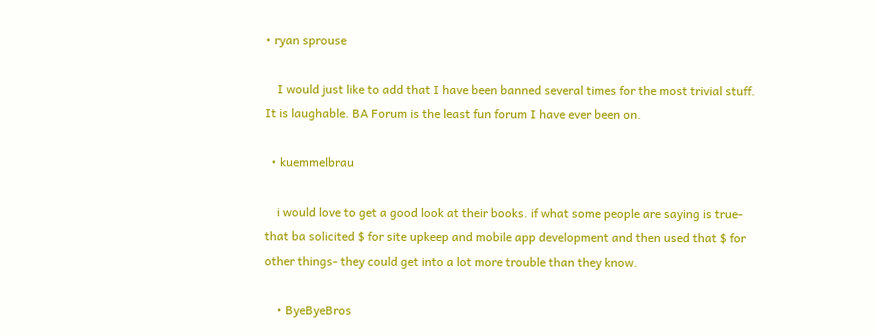• ryan sprouse

    I would just like to add that I have been banned several times for the most trivial stuff. It is laughable. BA Forum is the least fun forum I have ever been on.

  • kuemmelbrau

    i would love to get a good look at their books. if what some people are saying is true- that ba solicited $ for site upkeep and mobile app development and then used that $ for other things- they could get into a lot more trouble than they know.

    • ByeByeBros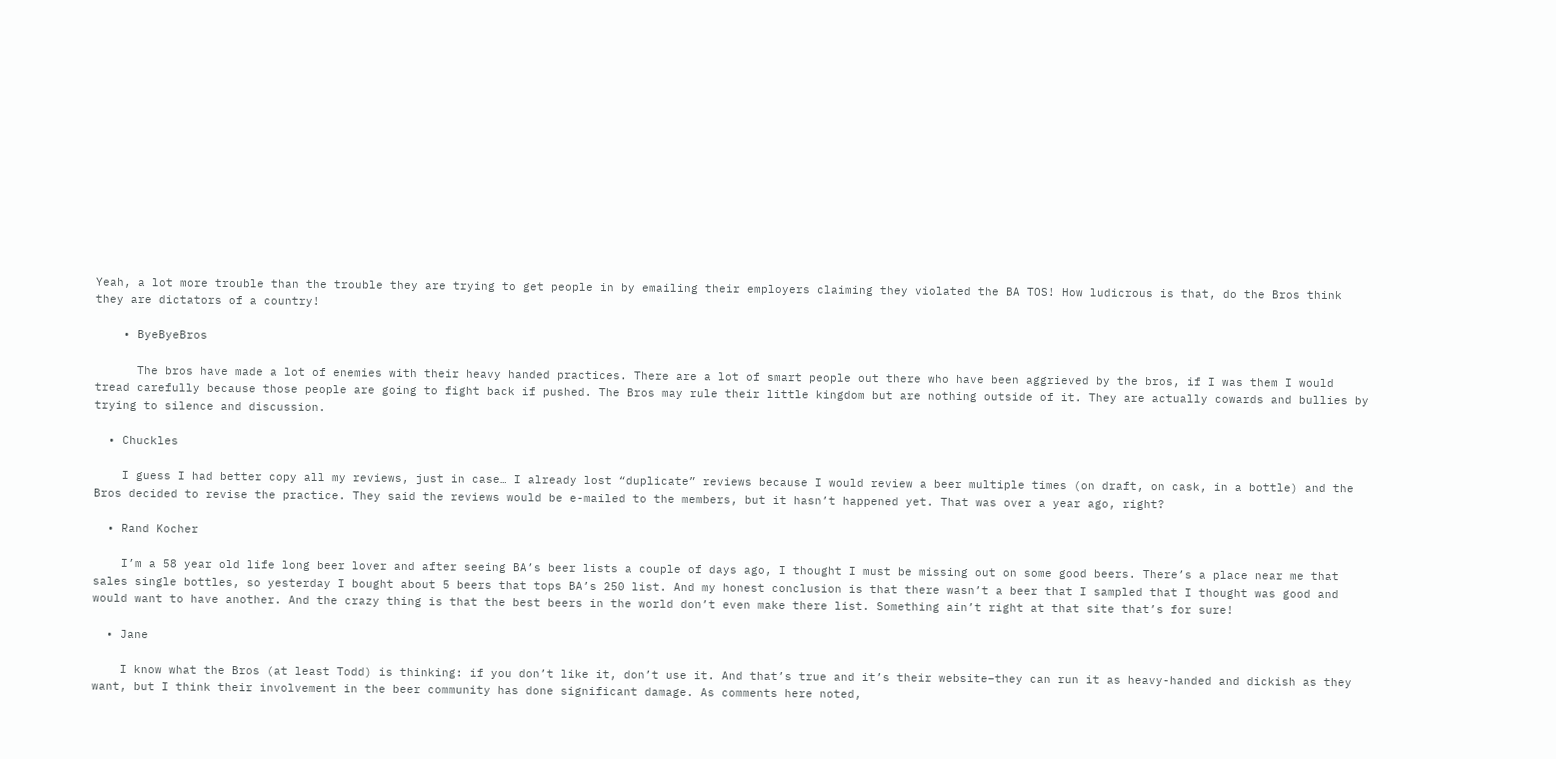Yeah, a lot more trouble than the trouble they are trying to get people in by emailing their employers claiming they violated the BA TOS! How ludicrous is that, do the Bros think they are dictators of a country!

    • ByeByeBros

      The bros have made a lot of enemies with their heavy handed practices. There are a lot of smart people out there who have been aggrieved by the bros, if I was them I would tread carefully because those people are going to fight back if pushed. The Bros may rule their little kingdom but are nothing outside of it. They are actually cowards and bullies by trying to silence and discussion.

  • Chuckles

    I guess I had better copy all my reviews, just in case… I already lost “duplicate” reviews because I would review a beer multiple times (on draft, on cask, in a bottle) and the Bros decided to revise the practice. They said the reviews would be e-mailed to the members, but it hasn’t happened yet. That was over a year ago, right?

  • Rand Kocher

    I’m a 58 year old life long beer lover and after seeing BA’s beer lists a couple of days ago, I thought I must be missing out on some good beers. There’s a place near me that sales single bottles, so yesterday I bought about 5 beers that tops BA’s 250 list. And my honest conclusion is that there wasn’t a beer that I sampled that I thought was good and would want to have another. And the crazy thing is that the best beers in the world don’t even make there list. Something ain’t right at that site that’s for sure!

  • Jane

    I know what the Bros (at least Todd) is thinking: if you don’t like it, don’t use it. And that’s true and it’s their website–they can run it as heavy-handed and dickish as they want, but I think their involvement in the beer community has done significant damage. As comments here noted,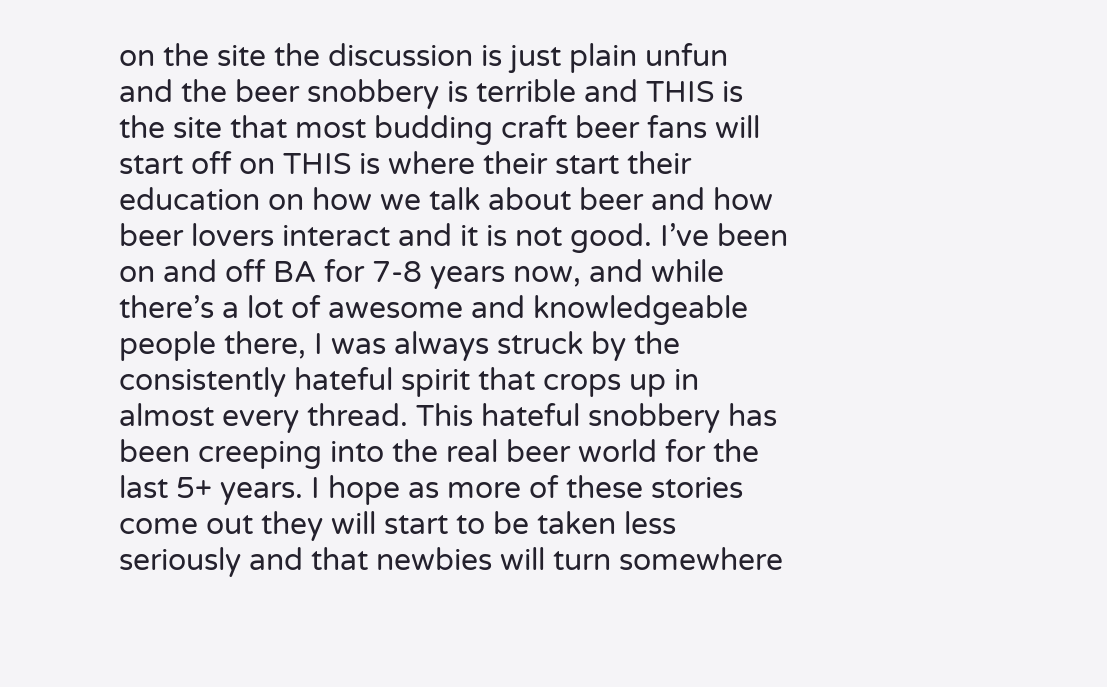on the site the discussion is just plain unfun and the beer snobbery is terrible and THIS is the site that most budding craft beer fans will start off on THIS is where their start their education on how we talk about beer and how beer lovers interact and it is not good. I’ve been on and off BA for 7-8 years now, and while there’s a lot of awesome and knowledgeable people there, I was always struck by the consistently hateful spirit that crops up in almost every thread. This hateful snobbery has been creeping into the real beer world for the last 5+ years. I hope as more of these stories come out they will start to be taken less seriously and that newbies will turn somewhere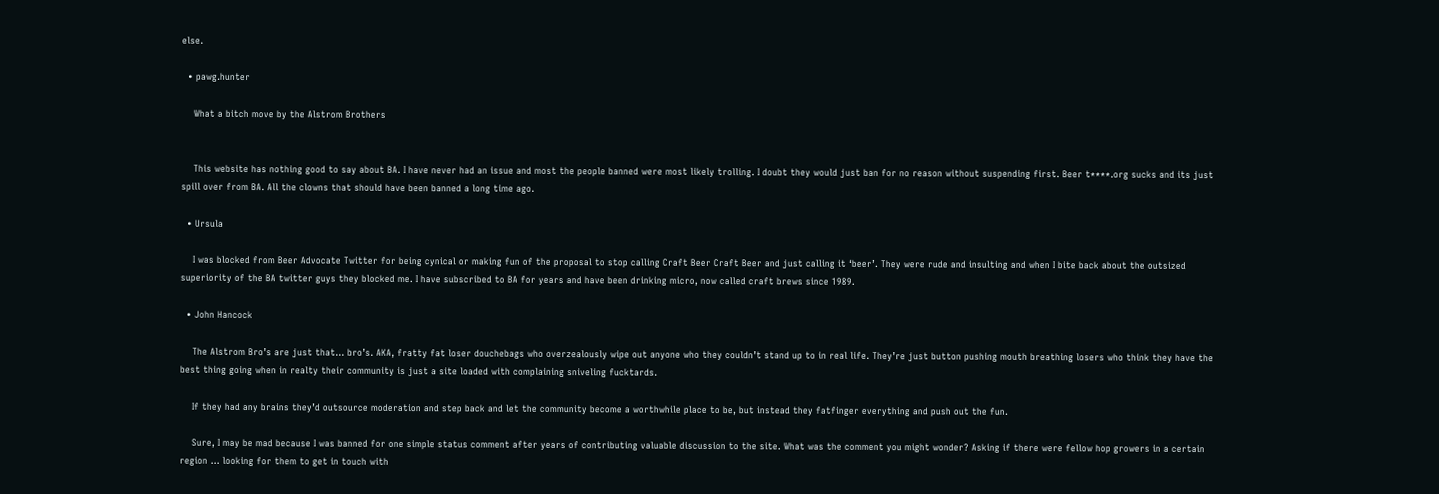else.

  • pawg.hunter

    What a bitch move by the Alstrom Brothers


    This website has nothing good to say about BA. I have never had an issue and most the people banned were most likely trolling. I doubt they would just ban for no reason without suspending first. Beer t****.org sucks and its just spill over from BA. All the clowns that should have been banned a long time ago.

  • Ursula

    I was blocked from Beer Advocate Twitter for being cynical or making fun of the proposal to stop calling Craft Beer Craft Beer and just calling it ‘beer’. They were rude and insulting and when I bite back about the outsized superiority of the BA twitter guys they blocked me. I have subscribed to BA for years and have been drinking micro, now called craft brews since 1989.

  • John Hancock

    The Alstrom Bro’s are just that… bro’s. AKA, fratty fat loser douchebags who overzealously wipe out anyone who they couldn’t stand up to in real life. They’re just button pushing mouth breathing losers who think they have the best thing going when in realty their community is just a site loaded with complaining sniveling fucktards.

    If they had any brains they’d outsource moderation and step back and let the community become a worthwhile place to be, but instead they fatfinger everything and push out the fun.

    Sure, I may be mad because I was banned for one simple status comment after years of contributing valuable discussion to the site. What was the comment you might wonder? Asking if there were fellow hop growers in a certain region … looking for them to get in touch with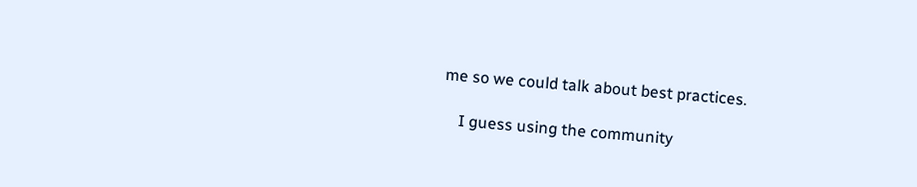me so we could talk about best practices.

    I guess using the community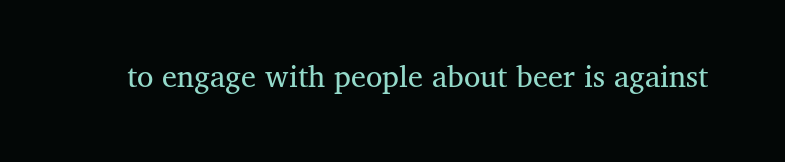to engage with people about beer is against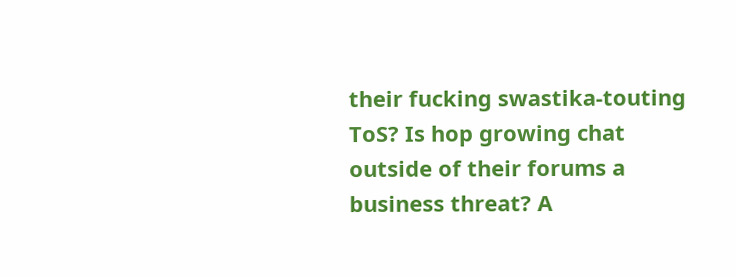their fucking swastika-touting ToS? Is hop growing chat outside of their forums a business threat? A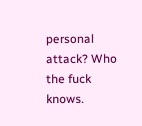personal attack? Who the fuck knows.